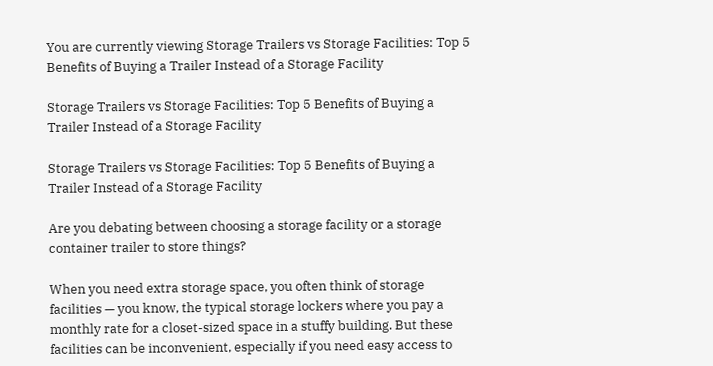You are currently viewing Storage Trailers vs Storage Facilities: Top 5 Benefits of Buying a Trailer Instead of a Storage Facility

Storage Trailers vs Storage Facilities: Top 5 Benefits of Buying a Trailer Instead of a Storage Facility

Storage Trailers vs Storage Facilities: Top 5 Benefits of Buying a Trailer Instead of a Storage Facility

Are you debating between choosing a storage facility or a storage container trailer to store things?

When you need extra storage space, you often think of storage facilities — you know, the typical storage lockers where you pay a monthly rate for a closet-sized space in a stuffy building. But these facilities can be inconvenient, especially if you need easy access to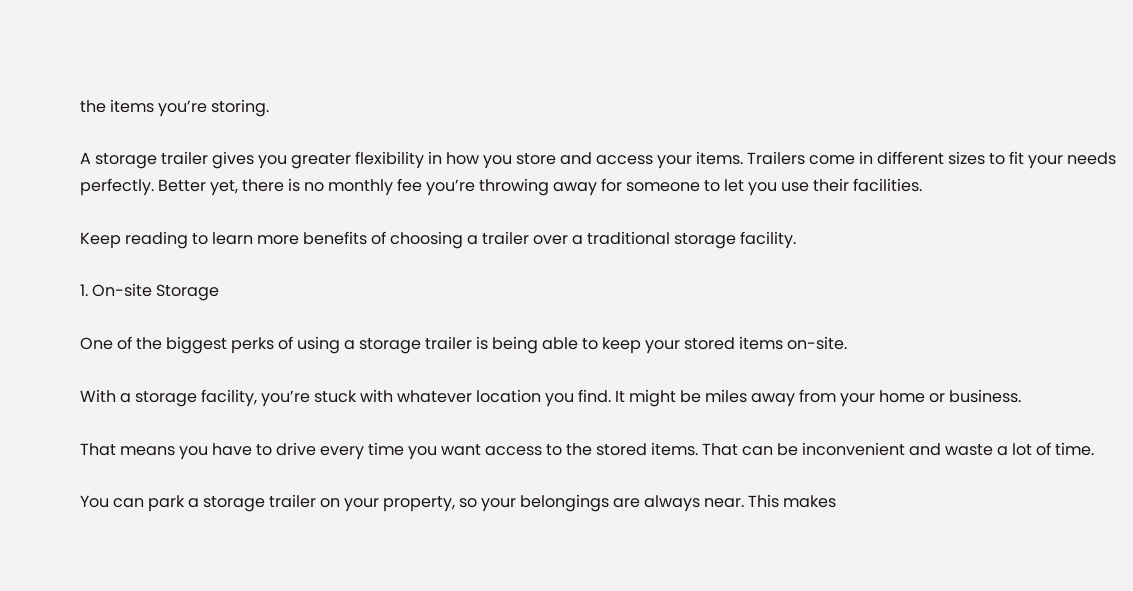the items you’re storing.

A storage trailer gives you greater flexibility in how you store and access your items. Trailers come in different sizes to fit your needs perfectly. Better yet, there is no monthly fee you’re throwing away for someone to let you use their facilities.

Keep reading to learn more benefits of choosing a trailer over a traditional storage facility.

1. On-site Storage

One of the biggest perks of using a storage trailer is being able to keep your stored items on-site.

With a storage facility, you’re stuck with whatever location you find. It might be miles away from your home or business.

That means you have to drive every time you want access to the stored items. That can be inconvenient and waste a lot of time.

You can park a storage trailer on your property, so your belongings are always near. This makes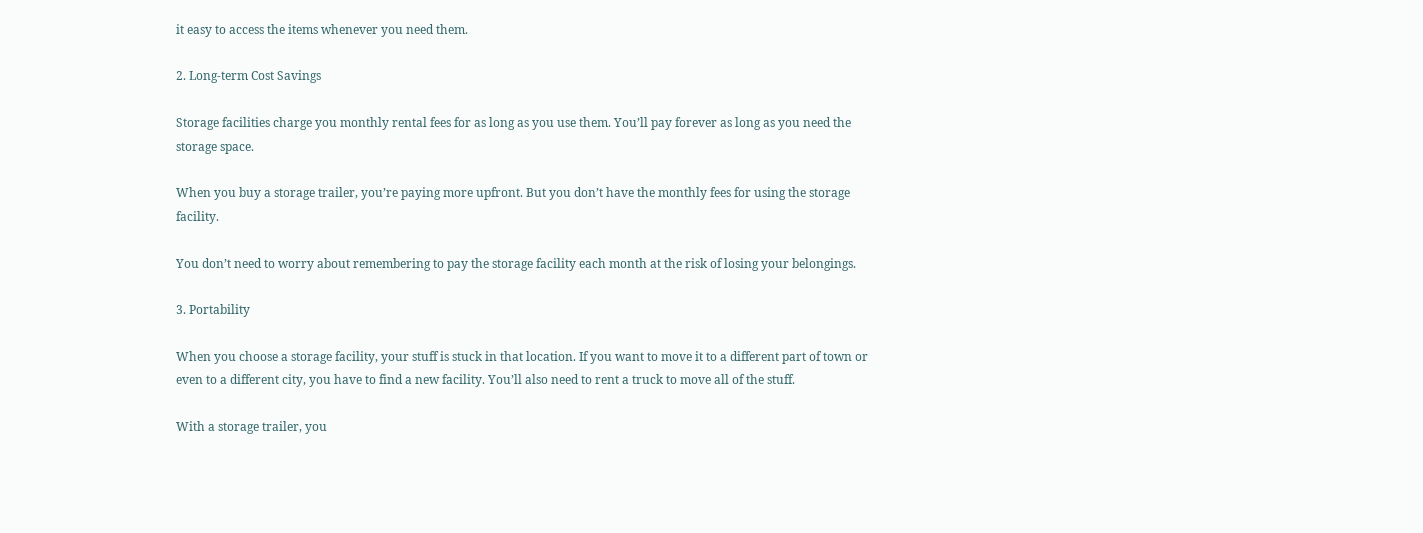it easy to access the items whenever you need them.

2. Long-term Cost Savings

Storage facilities charge you monthly rental fees for as long as you use them. You’ll pay forever as long as you need the storage space.

When you buy a storage trailer, you’re paying more upfront. But you don’t have the monthly fees for using the storage facility.

You don’t need to worry about remembering to pay the storage facility each month at the risk of losing your belongings.

3. Portability

When you choose a storage facility, your stuff is stuck in that location. If you want to move it to a different part of town or even to a different city, you have to find a new facility. You’ll also need to rent a truck to move all of the stuff.

With a storage trailer, you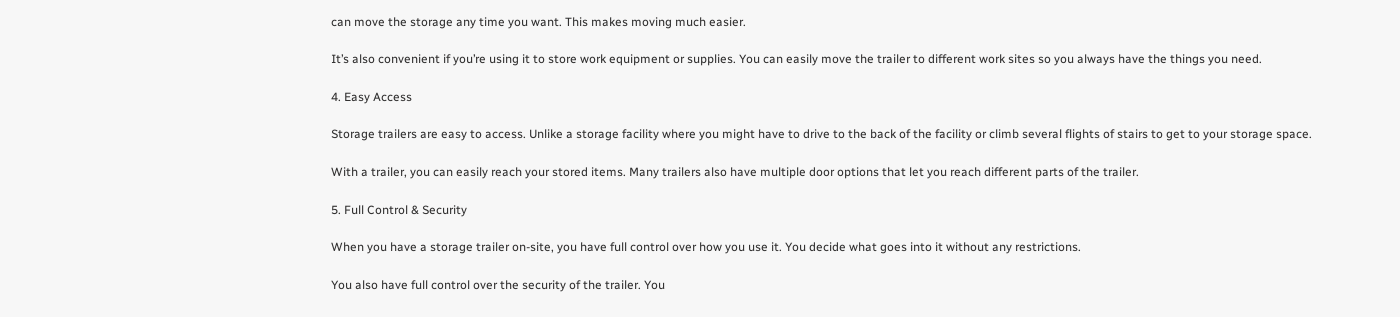can move the storage any time you want. This makes moving much easier.

It’s also convenient if you’re using it to store work equipment or supplies. You can easily move the trailer to different work sites so you always have the things you need.

4. Easy Access

Storage trailers are easy to access. Unlike a storage facility where you might have to drive to the back of the facility or climb several flights of stairs to get to your storage space.

With a trailer, you can easily reach your stored items. Many trailers also have multiple door options that let you reach different parts of the trailer.

5. Full Control & Security

When you have a storage trailer on-site, you have full control over how you use it. You decide what goes into it without any restrictions.

You also have full control over the security of the trailer. You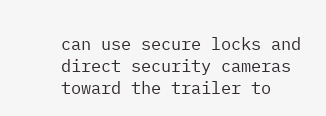can use secure locks and direct security cameras toward the trailer to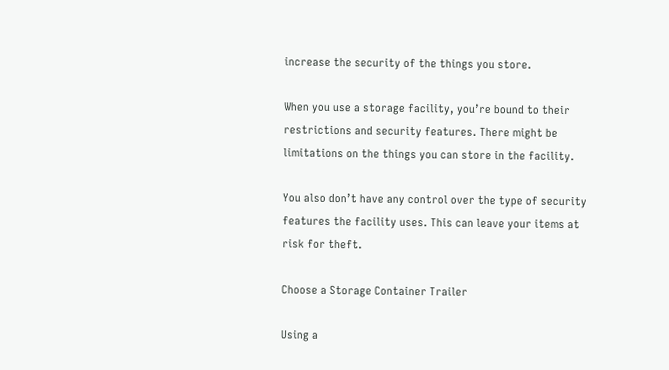increase the security of the things you store.

When you use a storage facility, you’re bound to their restrictions and security features. There might be limitations on the things you can store in the facility.

You also don’t have any control over the type of security features the facility uses. This can leave your items at risk for theft.

Choose a Storage Container Trailer

Using a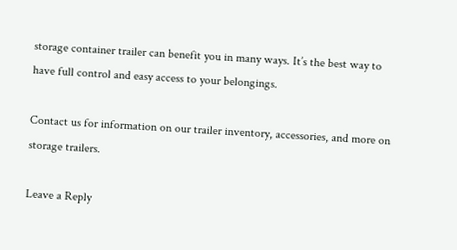storage container trailer can benefit you in many ways. It’s the best way to have full control and easy access to your belongings.

Contact us for information on our trailer inventory, accessories, and more on storage trailers.

Leave a Reply